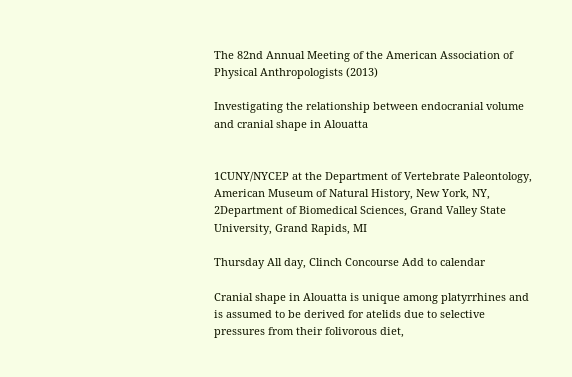The 82nd Annual Meeting of the American Association of Physical Anthropologists (2013)

Investigating the relationship between endocranial volume and cranial shape in Alouatta


1CUNY/NYCEP at the Department of Vertebrate Paleontology, American Museum of Natural History, New York, NY, 2Department of Biomedical Sciences, Grand Valley State University, Grand Rapids, MI

Thursday All day, Clinch Concourse Add to calendar

Cranial shape in Alouatta is unique among platyrrhines and is assumed to be derived for atelids due to selective pressures from their folivorous diet,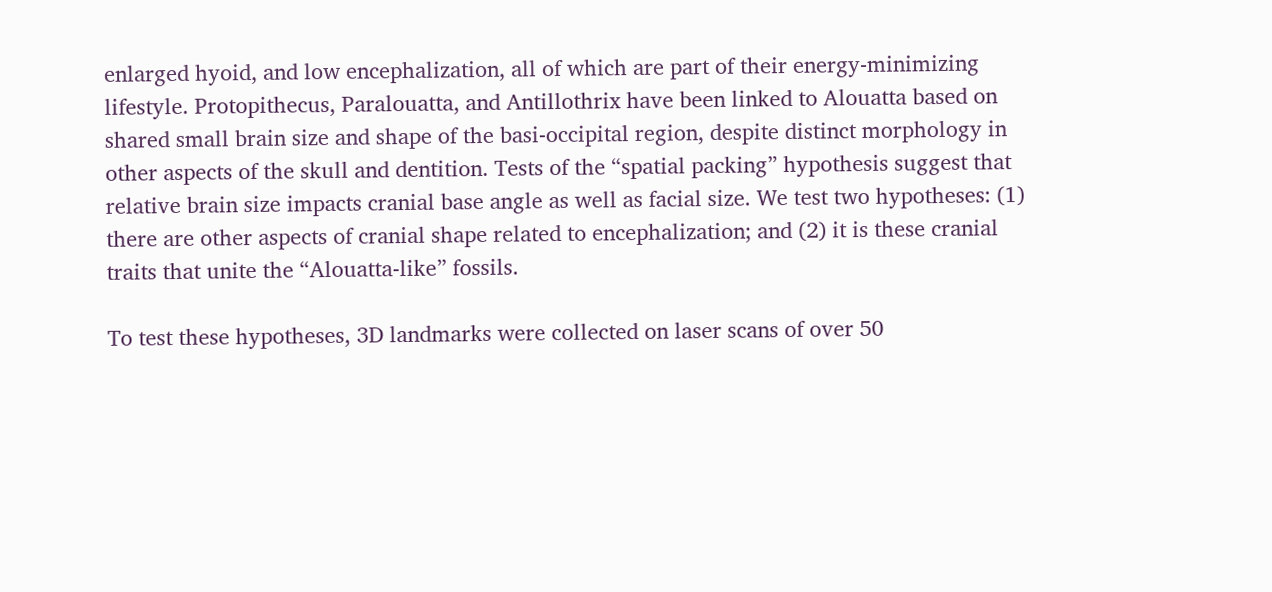enlarged hyoid, and low encephalization, all of which are part of their energy-minimizing lifestyle. Protopithecus, Paralouatta, and Antillothrix have been linked to Alouatta based on shared small brain size and shape of the basi-occipital region, despite distinct morphology in other aspects of the skull and dentition. Tests of the “spatial packing” hypothesis suggest that relative brain size impacts cranial base angle as well as facial size. We test two hypotheses: (1) there are other aspects of cranial shape related to encephalization; and (2) it is these cranial traits that unite the “Alouatta-like” fossils.

To test these hypotheses, 3D landmarks were collected on laser scans of over 50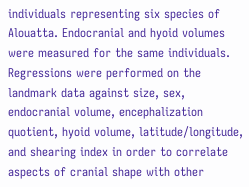individuals representing six species of Alouatta. Endocranial and hyoid volumes were measured for the same individuals. Regressions were performed on the landmark data against size, sex, endocranial volume, encephalization quotient, hyoid volume, latitude/longitude, and shearing index in order to correlate aspects of cranial shape with other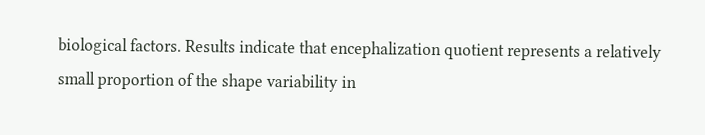biological factors. Results indicate that encephalization quotient represents a relatively small proportion of the shape variability in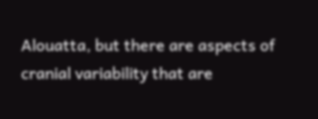Alouatta, but there are aspects of cranial variability that are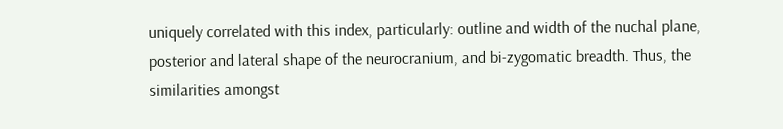uniquely correlated with this index, particularly: outline and width of the nuchal plane, posterior and lateral shape of the neurocranium, and bi-zygomatic breadth. Thus, the similarities amongst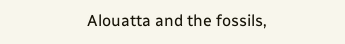Alouatta and the fossils,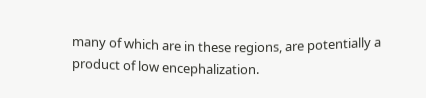many of which are in these regions, are potentially a product of low encephalization.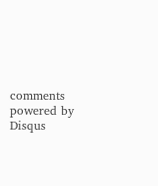comments powered by Disqus